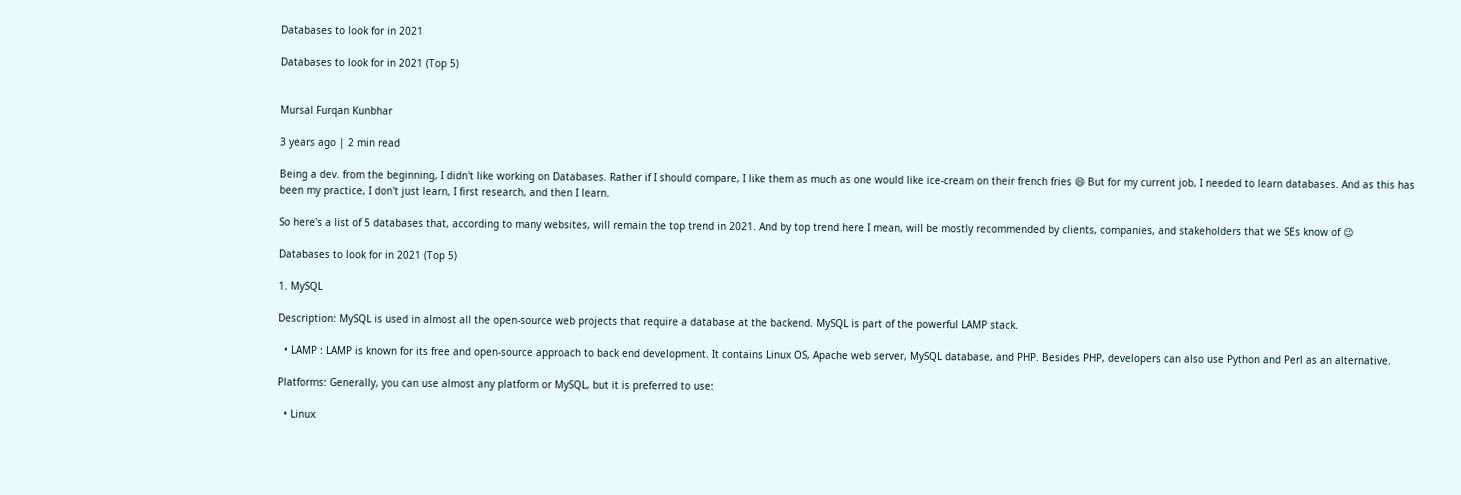Databases to look for in 2021

Databases to look for in 2021 (Top 5)


Mursal Furqan Kunbhar

3 years ago | 2 min read

Being a dev. from the beginning, I didn't like working on Databases. Rather if I should compare, I like them as much as one would like ice-cream on their french fries 😄 But for my current job, I needed to learn databases. And as this has been my practice, I don't just learn, I first research, and then I learn.

So here's a list of 5 databases that, according to many websites, will remain the top trend in 2021. And by top trend here I mean, will be mostly recommended by clients, companies, and stakeholders that we SEs know of 😉

Databases to look for in 2021 (Top 5)

1. MySQL

Description: MySQL is used in almost all the open-source web projects that require a database at the backend. MySQL is part of the powerful LAMP stack.

  • LAMP : LAMP is known for its free and open-source approach to back end development. It contains Linux OS, Apache web server, MySQL database, and PHP. Besides PHP, developers can also use Python and Perl as an alternative.

Platforms: Generally, you can use almost any platform or MySQL, but it is preferred to use:

  • Linux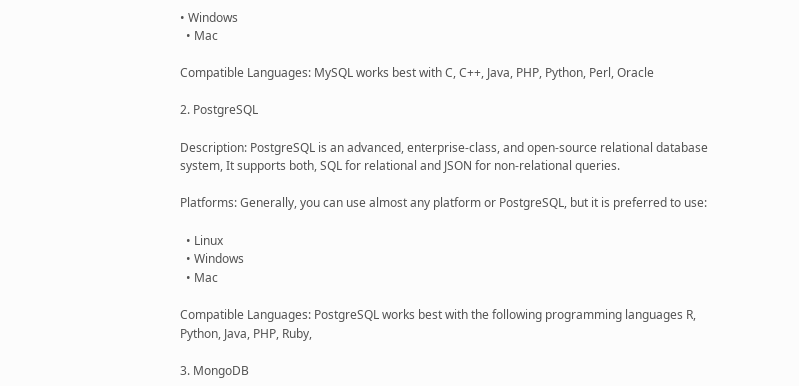• Windows
  • Mac

Compatible Languages: MySQL works best with C, C++, Java, PHP, Python, Perl, Oracle

2. PostgreSQL

Description: PostgreSQL is an advanced, enterprise-class, and open-source relational database system, It supports both, SQL for relational and JSON for non-relational queries.

Platforms: Generally, you can use almost any platform or PostgreSQL, but it is preferred to use:

  • Linux
  • Windows
  • Mac

Compatible Languages: PostgreSQL works best with the following programming languages R, Python, Java, PHP, Ruby,

3. MongoDB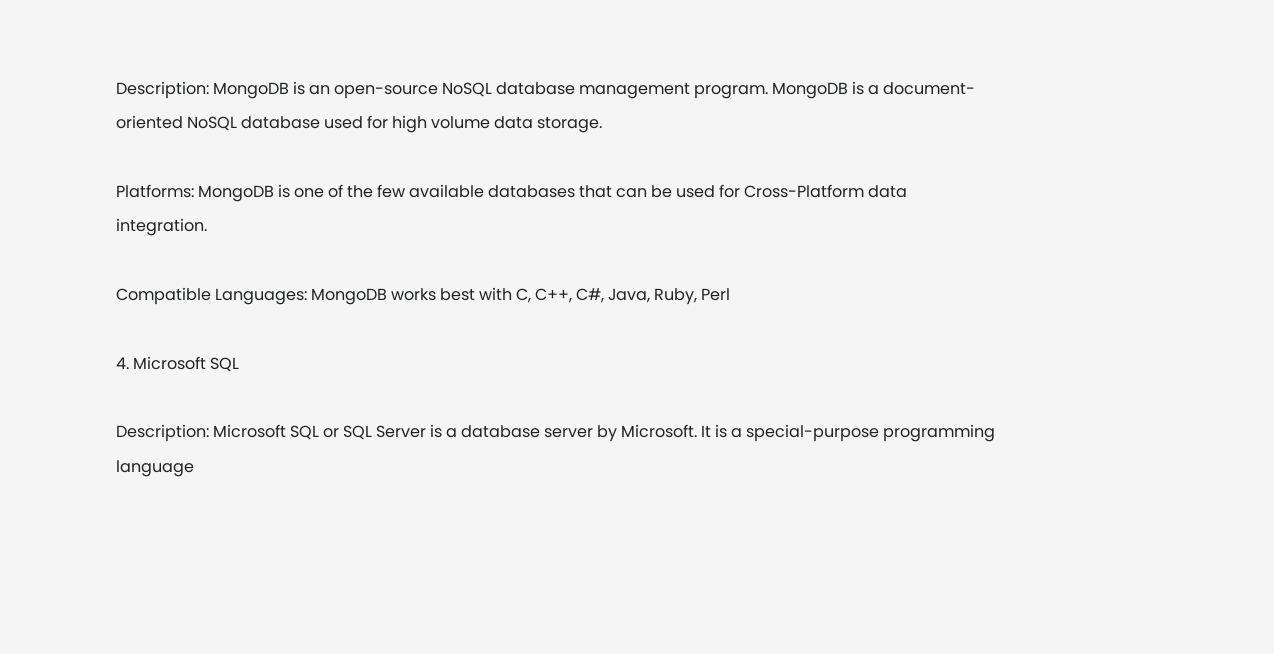Description: MongoDB is an open-source NoSQL database management program. MongoDB is a document-oriented NoSQL database used for high volume data storage.

Platforms: MongoDB is one of the few available databases that can be used for Cross-Platform data integration.

Compatible Languages: MongoDB works best with C, C++, C#, Java, Ruby, Perl

4. Microsoft SQL

Description: Microsoft SQL or SQL Server is a database server by Microsoft. It is a special-purpose programming language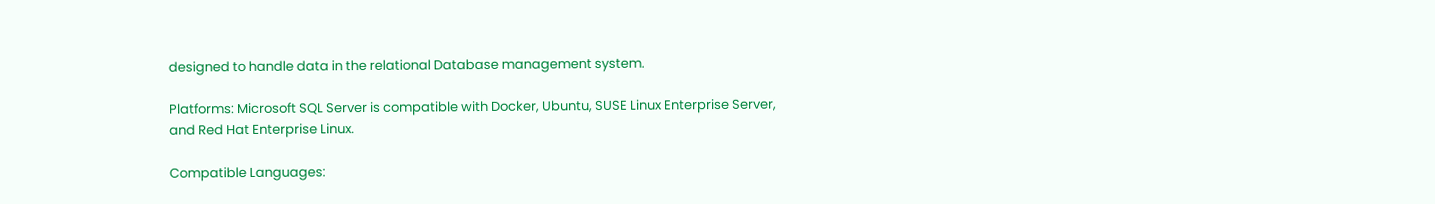designed to handle data in the relational Database management system.

Platforms: Microsoft SQL Server is compatible with Docker, Ubuntu, SUSE Linux Enterprise Server, and Red Hat Enterprise Linux.

Compatible Languages: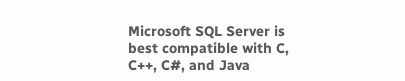Microsoft SQL Server is best compatible with C, C++, C#, and Java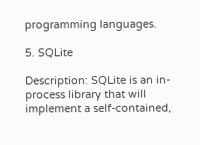programming languages.

5. SQLite

Description: SQLite is an in-process library that will implement a self-contained,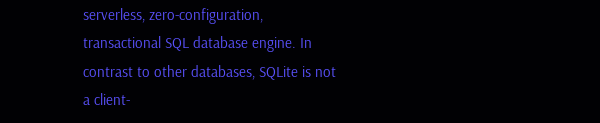serverless, zero-configuration, transactional SQL database engine. In contrast to other databases, SQLite is not a client-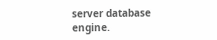server database engine.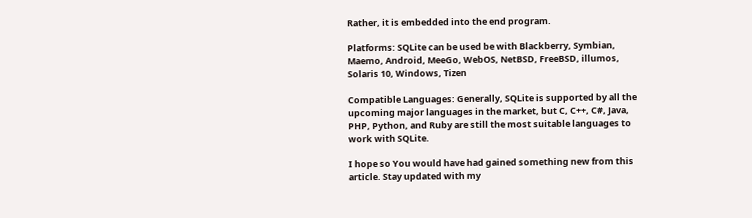Rather, it is embedded into the end program.

Platforms: SQLite can be used be with Blackberry, Symbian, Maemo, Android, MeeGo, WebOS, NetBSD, FreeBSD, illumos, Solaris 10, Windows, Tizen

Compatible Languages: Generally, SQLite is supported by all the upcoming major languages in the market, but C, C++, C#, Java, PHP, Python, and Ruby are still the most suitable languages to work with SQLite.

I hope so You would have had gained something new from this article. Stay updated with my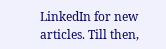LinkedIn for new articles. Till then,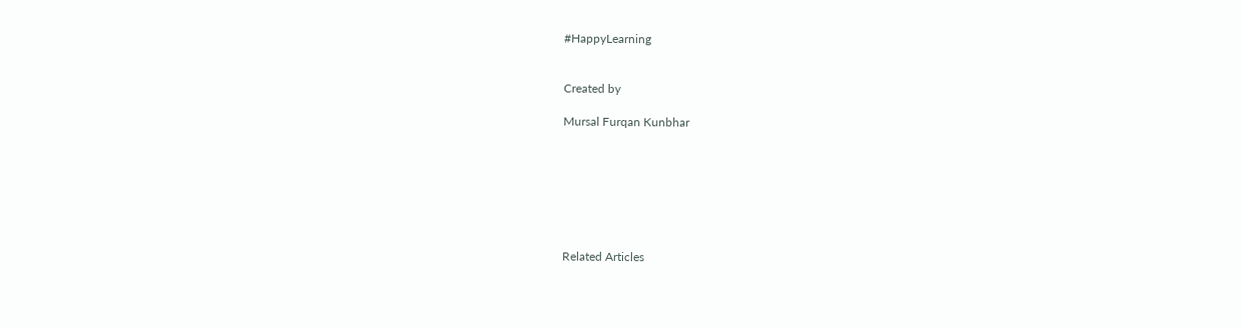#HappyLearning


Created by

Mursal Furqan Kunbhar







Related Articles